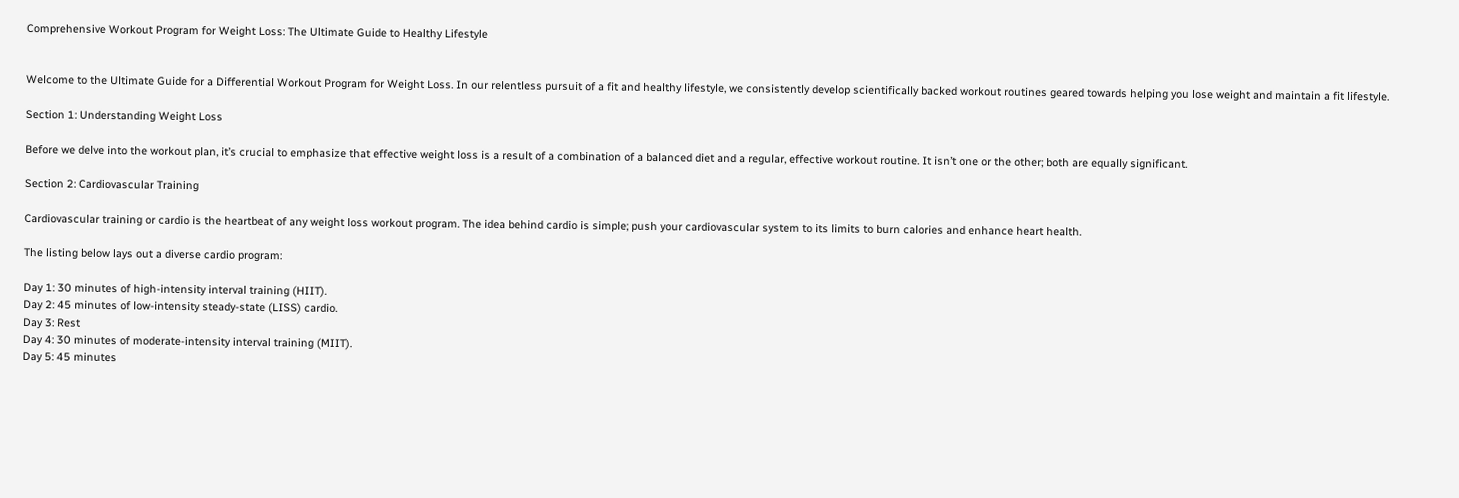Comprehensive Workout Program for Weight Loss: The Ultimate Guide to Healthy Lifestyle


Welcome to the Ultimate Guide for a Differential Workout Program for Weight Loss. In our relentless pursuit of a fit and healthy lifestyle, we consistently develop scientifically backed workout routines geared towards helping you lose weight and maintain a fit lifestyle.

Section 1: Understanding Weight Loss

Before we delve into the workout plan, it’s crucial to emphasize that effective weight loss is a result of a combination of a balanced diet and a regular, effective workout routine. It isn’t one or the other; both are equally significant.

Section 2: Cardiovascular Training

Cardiovascular training or cardio is the heartbeat of any weight loss workout program. The idea behind cardio is simple; push your cardiovascular system to its limits to burn calories and enhance heart health.

The listing below lays out a diverse cardio program:

Day 1: 30 minutes of high-intensity interval training (HIIT).
Day 2: 45 minutes of low-intensity steady-state (LISS) cardio.
Day 3: Rest
Day 4: 30 minutes of moderate-intensity interval training (MIIT).
Day 5: 45 minutes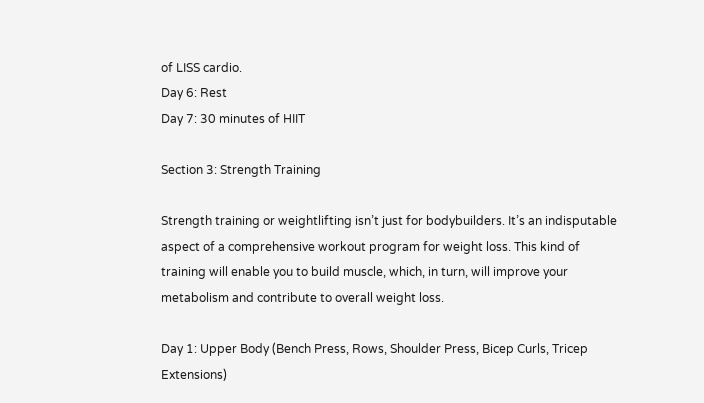of LISS cardio.
Day 6: Rest
Day 7: 30 minutes of HIIT

Section 3: Strength Training

Strength training or weightlifting isn’t just for bodybuilders. It’s an indisputable aspect of a comprehensive workout program for weight loss. This kind of training will enable you to build muscle, which, in turn, will improve your metabolism and contribute to overall weight loss.

Day 1: Upper Body (Bench Press, Rows, Shoulder Press, Bicep Curls, Tricep Extensions)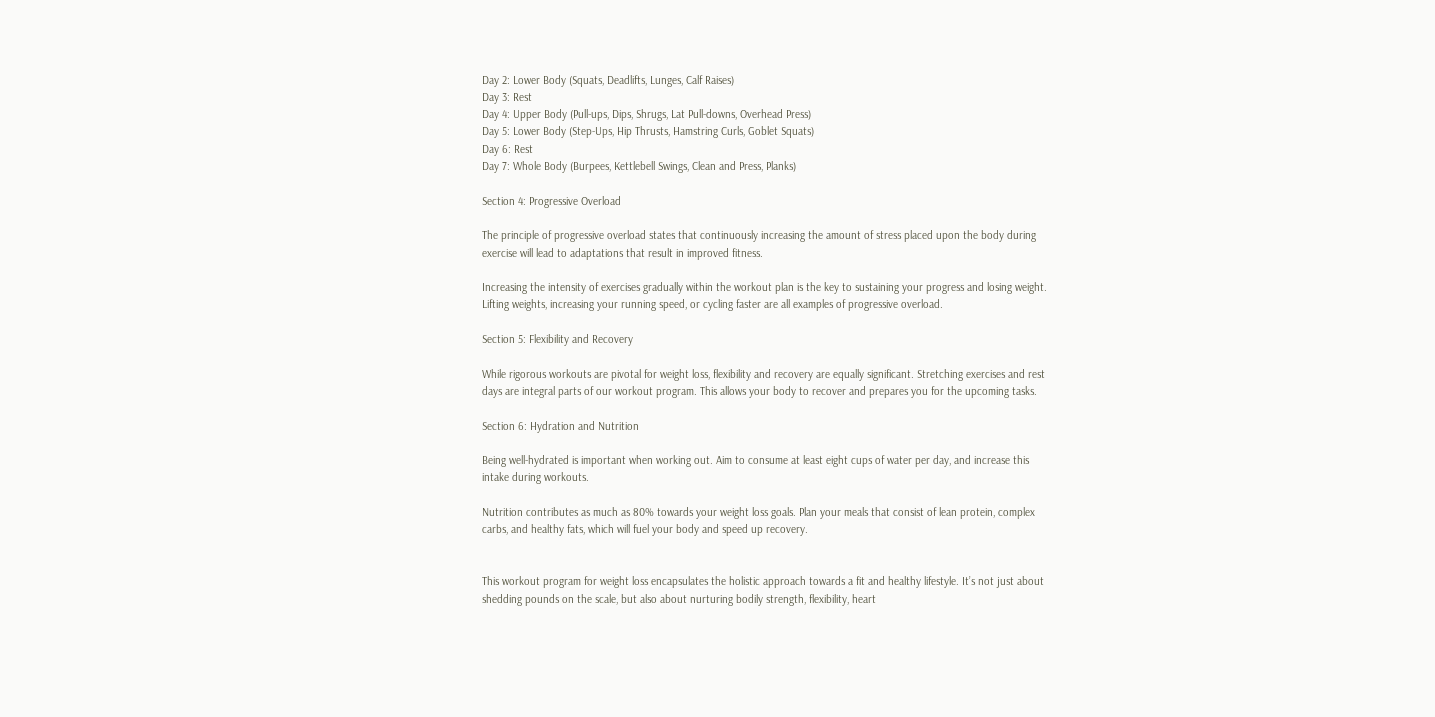Day 2: Lower Body (Squats, Deadlifts, Lunges, Calf Raises)
Day 3: Rest
Day 4: Upper Body (Pull-ups, Dips, Shrugs, Lat Pull-downs, Overhead Press)
Day 5: Lower Body (Step-Ups, Hip Thrusts, Hamstring Curls, Goblet Squats)
Day 6: Rest
Day 7: Whole Body (Burpees, Kettlebell Swings, Clean and Press, Planks)

Section 4: Progressive Overload

The principle of progressive overload states that continuously increasing the amount of stress placed upon the body during exercise will lead to adaptations that result in improved fitness.

Increasing the intensity of exercises gradually within the workout plan is the key to sustaining your progress and losing weight. Lifting weights, increasing your running speed, or cycling faster are all examples of progressive overload.

Section 5: Flexibility and Recovery

While rigorous workouts are pivotal for weight loss, flexibility and recovery are equally significant. Stretching exercises and rest days are integral parts of our workout program. This allows your body to recover and prepares you for the upcoming tasks.

Section 6: Hydration and Nutrition

Being well-hydrated is important when working out. Aim to consume at least eight cups of water per day, and increase this intake during workouts.

Nutrition contributes as much as 80% towards your weight loss goals. Plan your meals that consist of lean protein, complex carbs, and healthy fats, which will fuel your body and speed up recovery.


This workout program for weight loss encapsulates the holistic approach towards a fit and healthy lifestyle. It’s not just about shedding pounds on the scale, but also about nurturing bodily strength, flexibility, heart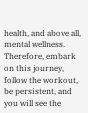health, and above all, mental wellness. Therefore, embark on this journey, follow the workout, be persistent, and you will see the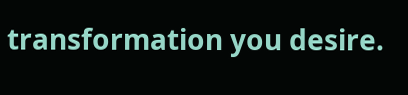transformation you desire.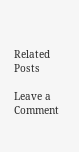Related Posts

Leave a Comment